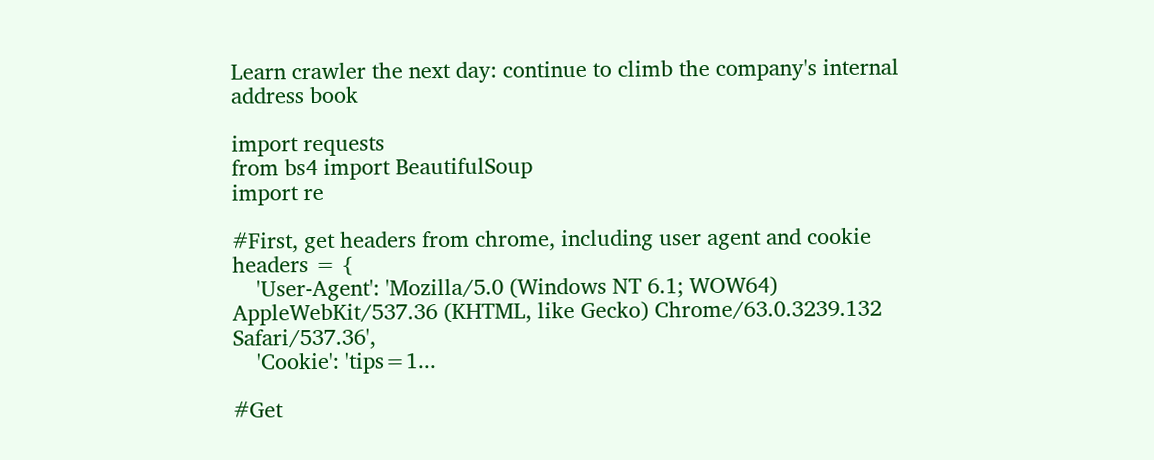Learn crawler the next day: continue to climb the company's internal address book

import requests
from bs4 import BeautifulSoup
import re

#First, get headers from chrome, including user agent and cookie
headers = {
    'User-Agent': 'Mozilla/5.0 (Windows NT 6.1; WOW64) AppleWebKit/537.36 (KHTML, like Gecko) Chrome/63.0.3239.132 Safari/537.36',
    'Cookie': 'tips=1...

#Get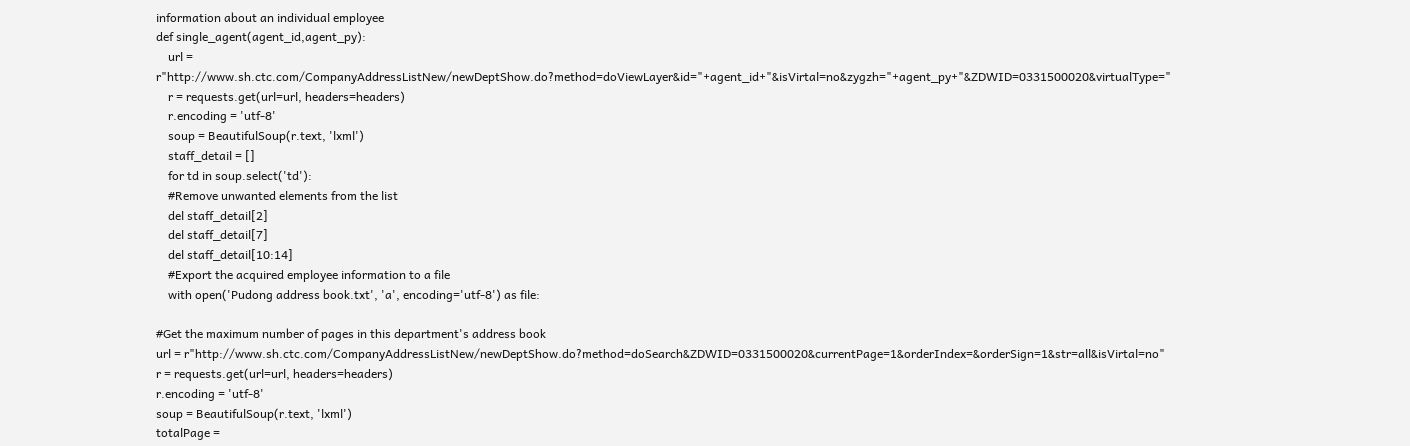information about an individual employee
def single_agent(agent_id,agent_py):
    url = r"http://www.sh.ctc.com/CompanyAddressListNew/newDeptShow.do?method=doViewLayer&id="+agent_id+"&isVirtal=no&zygzh="+agent_py+"&ZDWID=0331500020&virtualType="
    r = requests.get(url=url, headers=headers)
    r.encoding = 'utf-8'
    soup = BeautifulSoup(r.text, 'lxml')
    staff_detail = []
    for td in soup.select('td'):
    #Remove unwanted elements from the list
    del staff_detail[2]
    del staff_detail[7]
    del staff_detail[10:14]
    #Export the acquired employee information to a file
    with open('Pudong address book.txt', 'a', encoding='utf-8') as file:

#Get the maximum number of pages in this department's address book
url = r"http://www.sh.ctc.com/CompanyAddressListNew/newDeptShow.do?method=doSearch&ZDWID=0331500020&currentPage=1&orderIndex=&orderSign=1&str=all&isVirtal=no"
r = requests.get(url=url, headers=headers)
r.encoding = 'utf-8'
soup = BeautifulSoup(r.text, 'lxml')
totalPage =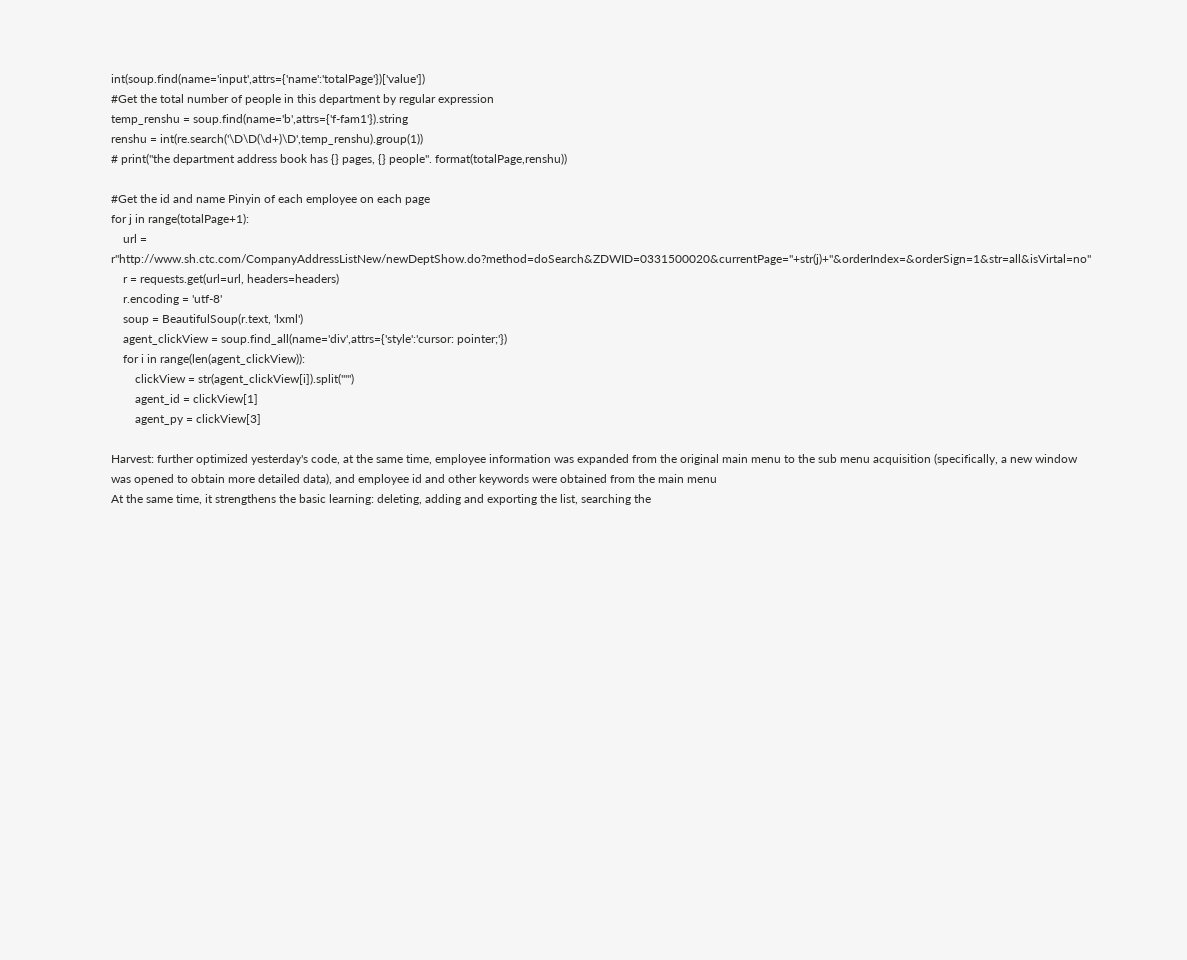int(soup.find(name='input',attrs={'name':'totalPage'})['value'])
#Get the total number of people in this department by regular expression
temp_renshu = soup.find(name='b',attrs={'f-fam1'}).string
renshu = int(re.search('\D\D(\d+)\D',temp_renshu).group(1))
# print("the department address book has {} pages, {} people". format(totalPage,renshu))

#Get the id and name Pinyin of each employee on each page
for j in range(totalPage+1):
    url = r"http://www.sh.ctc.com/CompanyAddressListNew/newDeptShow.do?method=doSearch&ZDWID=0331500020&currentPage="+str(j)+"&orderIndex=&orderSign=1&str=all&isVirtal=no"
    r = requests.get(url=url, headers=headers)
    r.encoding = 'utf-8'
    soup = BeautifulSoup(r.text, 'lxml')
    agent_clickView = soup.find_all(name='div',attrs={'style':'cursor: pointer;'})
    for i in range(len(agent_clickView)):
        clickView = str(agent_clickView[i]).split("'")
        agent_id = clickView[1]
        agent_py = clickView[3]

Harvest: further optimized yesterday's code, at the same time, employee information was expanded from the original main menu to the sub menu acquisition (specifically, a new window was opened to obtain more detailed data), and employee id and other keywords were obtained from the main menu
At the same time, it strengthens the basic learning: deleting, adding and exporting the list, searching the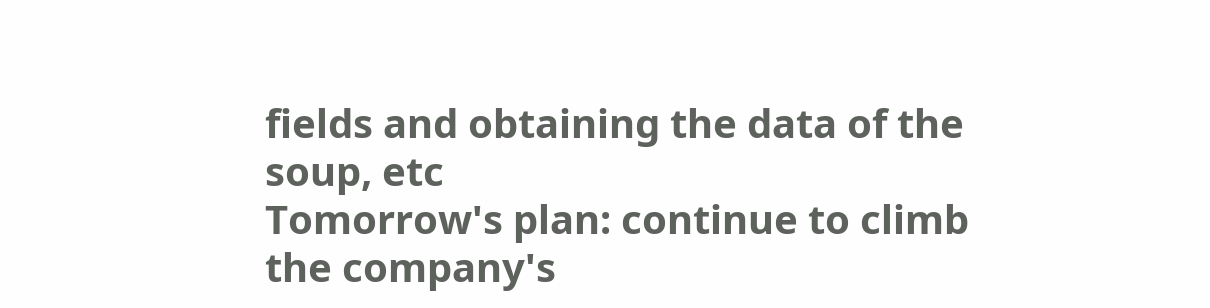fields and obtaining the data of the soup, etc
Tomorrow's plan: continue to climb the company's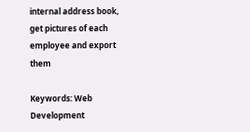internal address book, get pictures of each employee and export them

Keywords: Web Development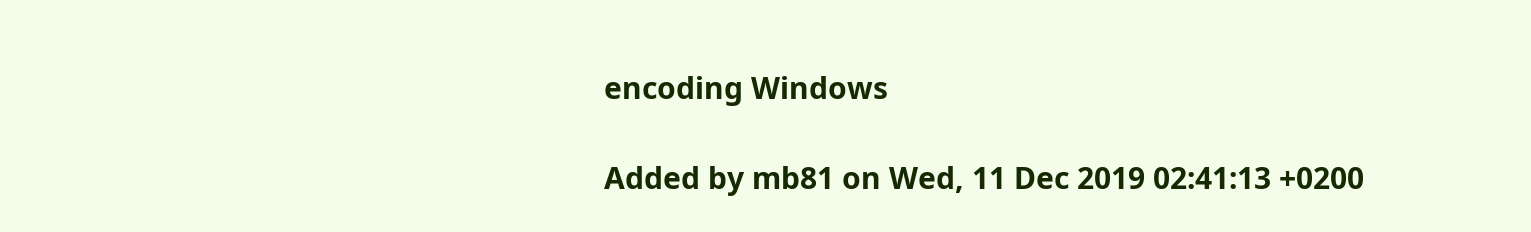encoding Windows

Added by mb81 on Wed, 11 Dec 2019 02:41:13 +0200